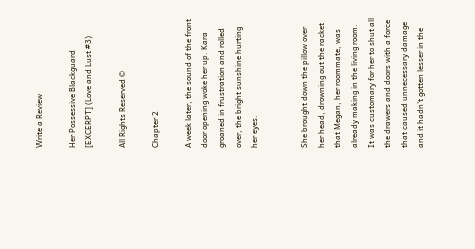Write a Review

Her Possessive Blackguard [EXCERPT] (Love and Lust #3)

All Rights Reserved ©

Chapter 2

A week later, the sound of the front door opening woke her up. Kara groaned in frustration and rolled over, the bright sunshine hurting her eyes.


She brought down the pillow over her head, drowning out the racket that Megan, her roommate, was already making in the living room. It was customary for her to shut all the drawers and doors with a force that caused unnecessary damage and it hadn’t gotten lesser in the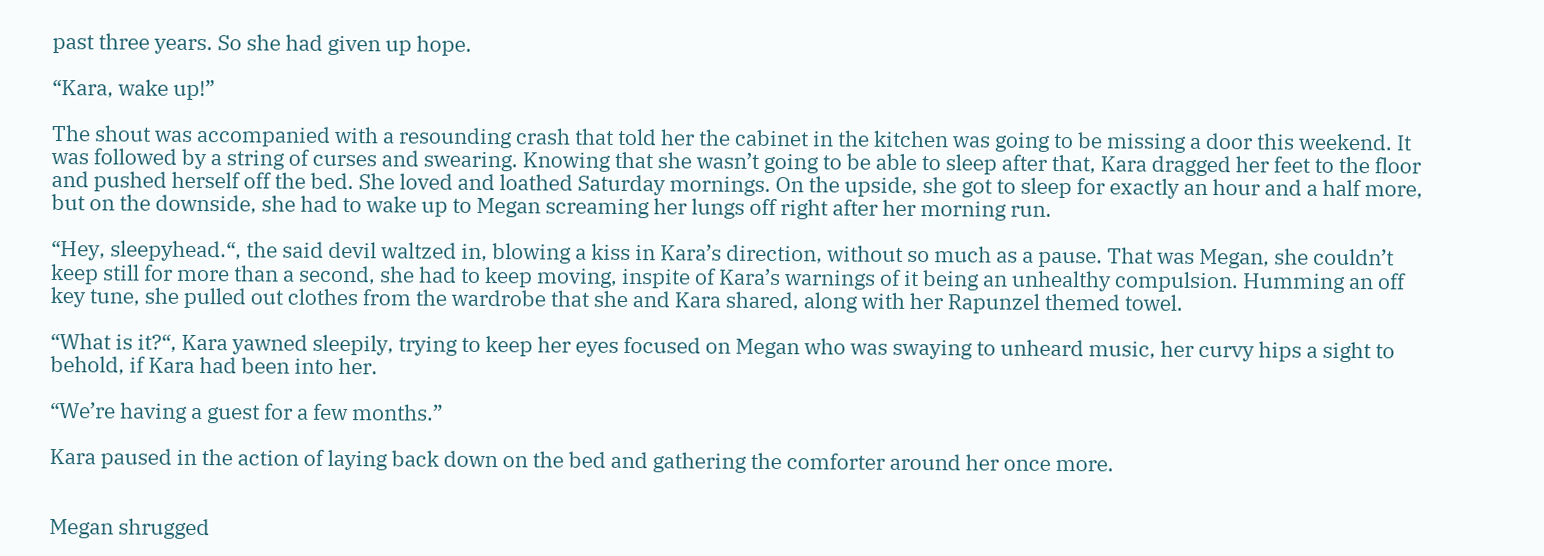past three years. So she had given up hope.

“Kara, wake up!”

The shout was accompanied with a resounding crash that told her the cabinet in the kitchen was going to be missing a door this weekend. It was followed by a string of curses and swearing. Knowing that she wasn’t going to be able to sleep after that, Kara dragged her feet to the floor and pushed herself off the bed. She loved and loathed Saturday mornings. On the upside, she got to sleep for exactly an hour and a half more, but on the downside, she had to wake up to Megan screaming her lungs off right after her morning run.

“Hey, sleepyhead.“, the said devil waltzed in, blowing a kiss in Kara’s direction, without so much as a pause. That was Megan, she couldn’t keep still for more than a second, she had to keep moving, inspite of Kara’s warnings of it being an unhealthy compulsion. Humming an off key tune, she pulled out clothes from the wardrobe that she and Kara shared, along with her Rapunzel themed towel.

“What is it?“, Kara yawned sleepily, trying to keep her eyes focused on Megan who was swaying to unheard music, her curvy hips a sight to behold, if Kara had been into her.

“We’re having a guest for a few months.”

Kara paused in the action of laying back down on the bed and gathering the comforter around her once more.


Megan shrugged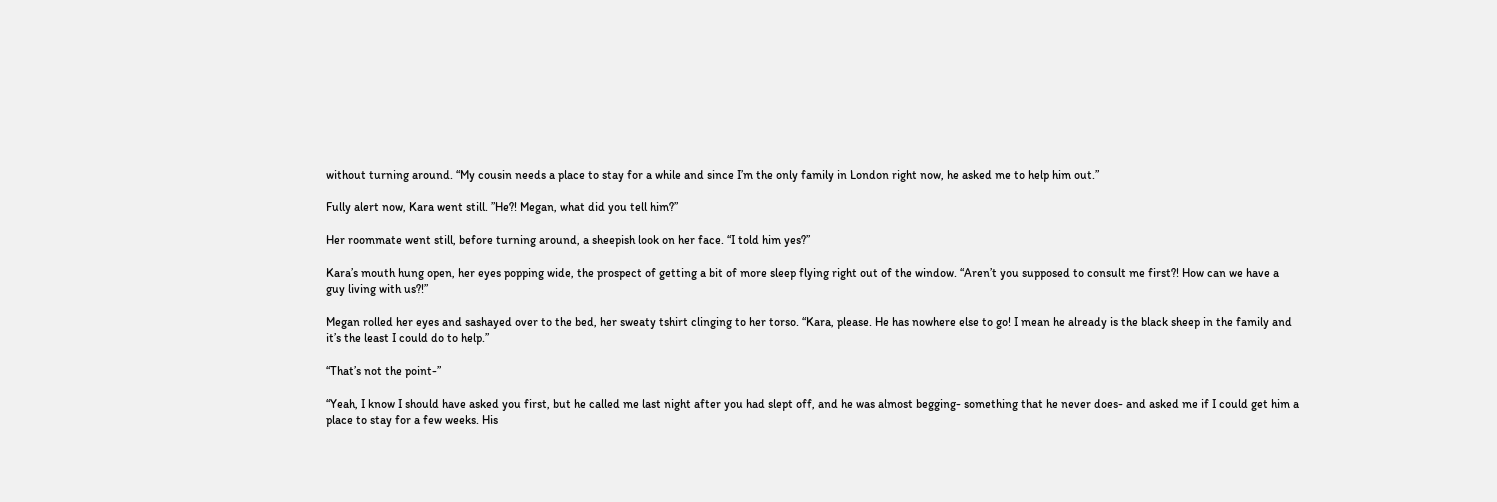without turning around. “My cousin needs a place to stay for a while and since I’m the only family in London right now, he asked me to help him out.”

Fully alert now, Kara went still. ”He?! Megan, what did you tell him?”

Her roommate went still, before turning around, a sheepish look on her face. “I told him yes?”

Kara’s mouth hung open, her eyes popping wide, the prospect of getting a bit of more sleep flying right out of the window. “Aren’t you supposed to consult me first?! How can we have a guy living with us?!”

Megan rolled her eyes and sashayed over to the bed, her sweaty tshirt clinging to her torso. “Kara, please. He has nowhere else to go! I mean he already is the black sheep in the family and it’s the least I could do to help.”

“That’s not the point-”

“Yeah, I know I should have asked you first, but he called me last night after you had slept off, and he was almost begging- something that he never does- and asked me if I could get him a place to stay for a few weeks. His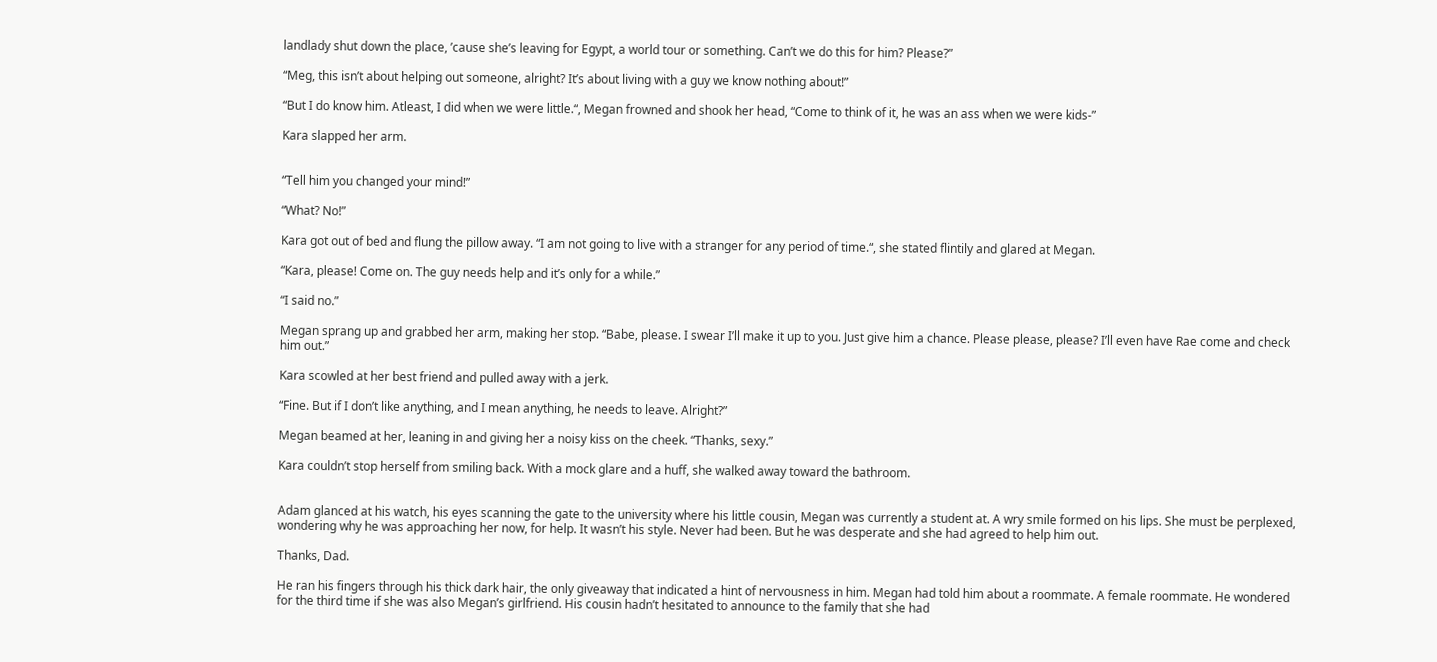landlady shut down the place, ’cause she’s leaving for Egypt, a world tour or something. Can’t we do this for him? Please?”

“Meg, this isn’t about helping out someone, alright? It’s about living with a guy we know nothing about!”

“But I do know him. Atleast, I did when we were little.“, Megan frowned and shook her head, “Come to think of it, he was an ass when we were kids-”

Kara slapped her arm.


“Tell him you changed your mind!”

“What? No!”

Kara got out of bed and flung the pillow away. “I am not going to live with a stranger for any period of time.“, she stated flintily and glared at Megan.

“Kara, please! Come on. The guy needs help and it’s only for a while.”

“I said no.”

Megan sprang up and grabbed her arm, making her stop. “Babe, please. I swear I’ll make it up to you. Just give him a chance. Please please, please? I’ll even have Rae come and check him out.”

Kara scowled at her best friend and pulled away with a jerk.

“Fine. But if I don’t like anything, and I mean anything, he needs to leave. Alright?”

Megan beamed at her, leaning in and giving her a noisy kiss on the cheek. “Thanks, sexy.”

Kara couldn’t stop herself from smiling back. With a mock glare and a huff, she walked away toward the bathroom.


Adam glanced at his watch, his eyes scanning the gate to the university where his little cousin, Megan was currently a student at. A wry smile formed on his lips. She must be perplexed, wondering why he was approaching her now, for help. It wasn’t his style. Never had been. But he was desperate and she had agreed to help him out.

Thanks, Dad.

He ran his fingers through his thick dark hair, the only giveaway that indicated a hint of nervousness in him. Megan had told him about a roommate. A female roommate. He wondered for the third time if she was also Megan’s girlfriend. His cousin hadn’t hesitated to announce to the family that she had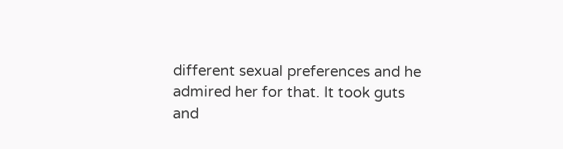different sexual preferences and he admired her for that. It took guts and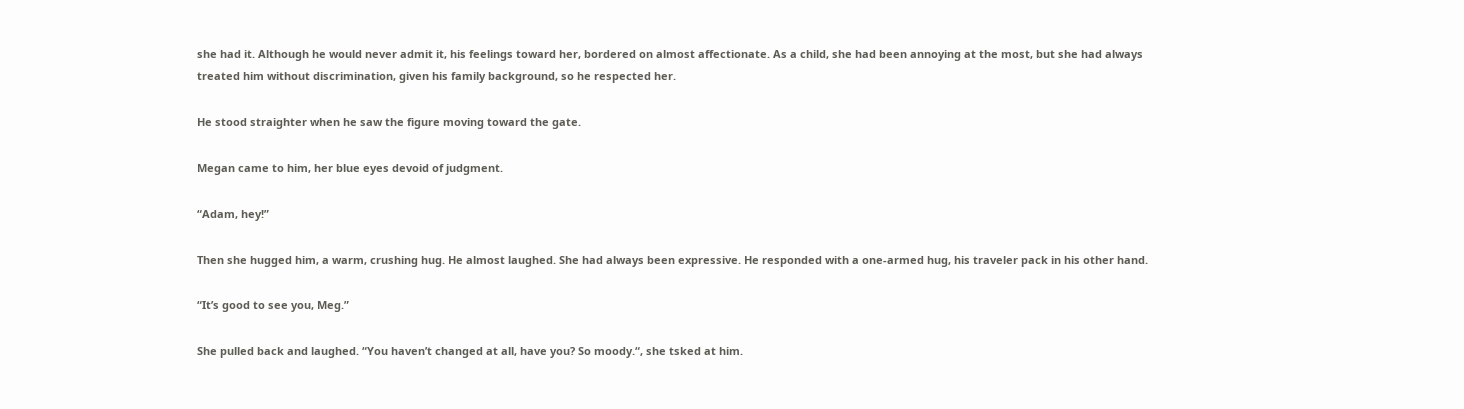she had it. Although he would never admit it, his feelings toward her, bordered on almost affectionate. As a child, she had been annoying at the most, but she had always treated him without discrimination, given his family background, so he respected her.

He stood straighter when he saw the figure moving toward the gate.

Megan came to him, her blue eyes devoid of judgment.

“Adam, hey!”

Then she hugged him, a warm, crushing hug. He almost laughed. She had always been expressive. He responded with a one-armed hug, his traveler pack in his other hand.

“It’s good to see you, Meg.”

She pulled back and laughed. “You haven’t changed at all, have you? So moody.“, she tsked at him.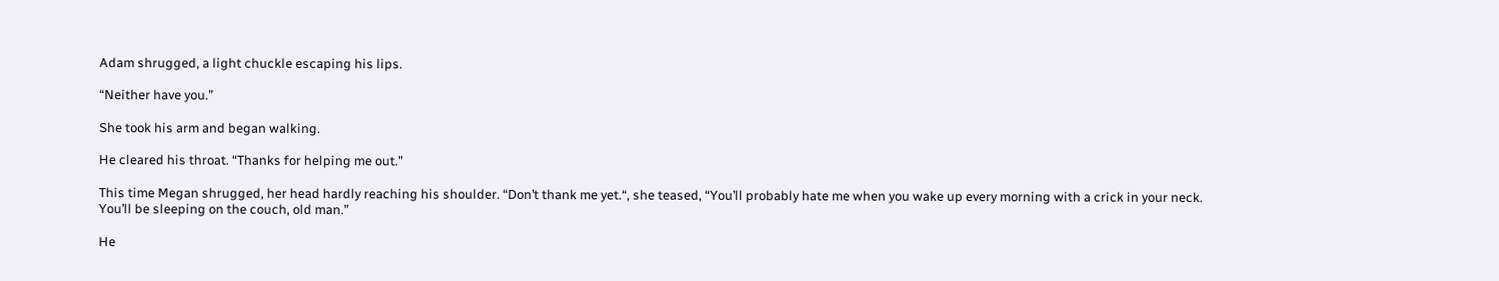Adam shrugged, a light chuckle escaping his lips.

“Neither have you.”

She took his arm and began walking.

He cleared his throat. “Thanks for helping me out.”

This time Megan shrugged, her head hardly reaching his shoulder. “Don’t thank me yet.“, she teased, “You’ll probably hate me when you wake up every morning with a crick in your neck. You’ll be sleeping on the couch, old man.”

He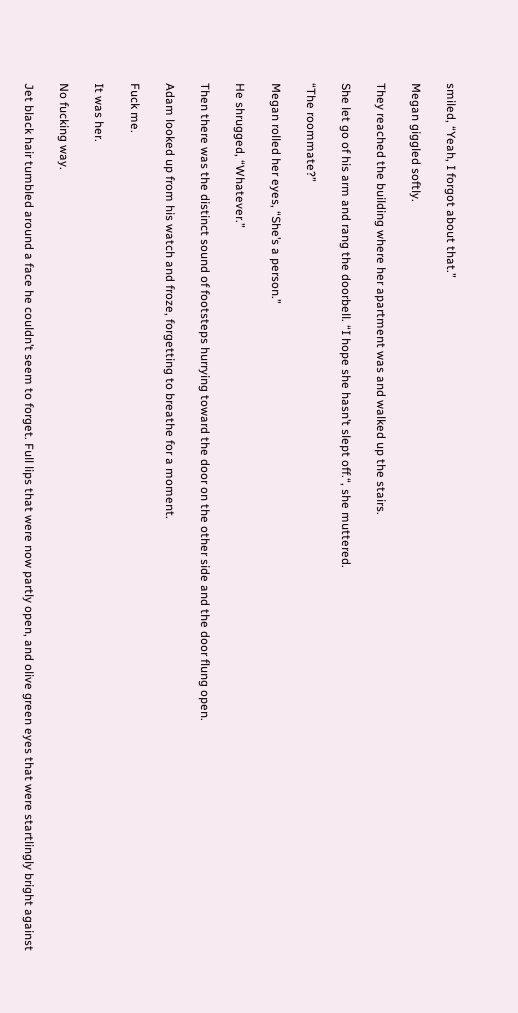smiled, “Yeah, I forgot about that.”

Megan giggled softly.

They reached the building where her apartment was and walked up the stairs.

She let go of his arm and rang the doorbell. “I hope she hasn’t slept off.“, she muttered.

“The roommate?”

Megan rolled her eyes, “She’s a person.”

He shrugged, “Whatever.”

Then there was the distinct sound of footsteps hurrying toward the door on the other side and the door flung open.

Adam looked up from his watch and froze, forgetting to breathe for a moment.

Fuck me.

It was her.

No fucking way.

Jet black hair tumbled around a face he couldn’t seem to forget. Full lips that were now partly open, and olive green eyes that were startlingly bright against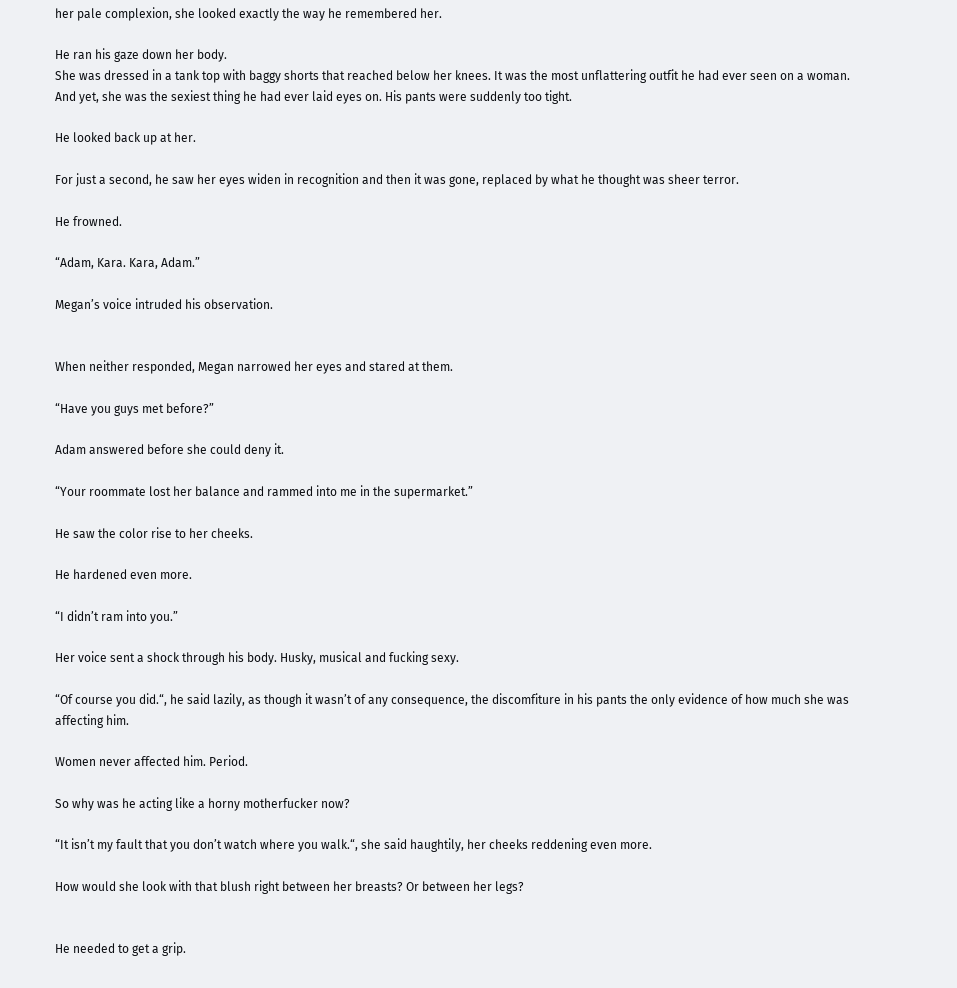her pale complexion, she looked exactly the way he remembered her.

He ran his gaze down her body.
She was dressed in a tank top with baggy shorts that reached below her knees. It was the most unflattering outfit he had ever seen on a woman. And yet, she was the sexiest thing he had ever laid eyes on. His pants were suddenly too tight.

He looked back up at her.

For just a second, he saw her eyes widen in recognition and then it was gone, replaced by what he thought was sheer terror.

He frowned.

“Adam, Kara. Kara, Adam.”

Megan’s voice intruded his observation.


When neither responded, Megan narrowed her eyes and stared at them.

“Have you guys met before?”

Adam answered before she could deny it.

“Your roommate lost her balance and rammed into me in the supermarket.”

He saw the color rise to her cheeks.

He hardened even more.

“I didn’t ram into you.”

Her voice sent a shock through his body. Husky, musical and fucking sexy.

“Of course you did.“, he said lazily, as though it wasn’t of any consequence, the discomfiture in his pants the only evidence of how much she was affecting him.

Women never affected him. Period.

So why was he acting like a horny motherfucker now?

“It isn’t my fault that you don’t watch where you walk.“, she said haughtily, her cheeks reddening even more.

How would she look with that blush right between her breasts? Or between her legs?


He needed to get a grip.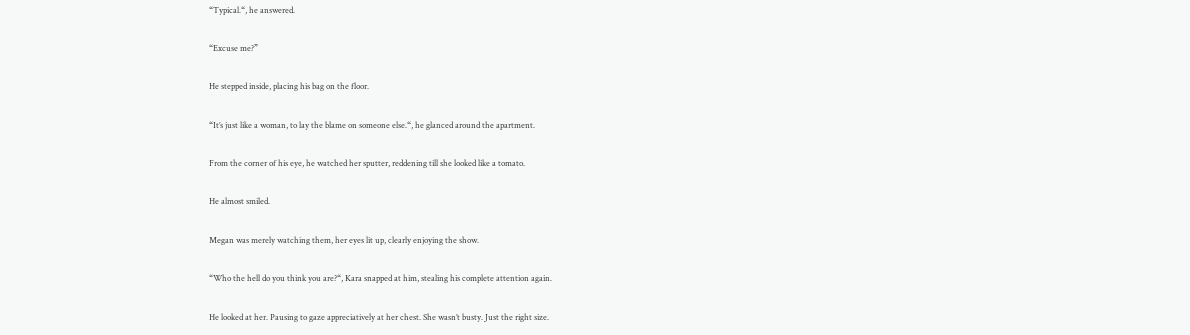“Typical.“, he answered.

“Excuse me?”

He stepped inside, placing his bag on the floor.

“It’s just like a woman, to lay the blame on someone else.“, he glanced around the apartment.

From the corner of his eye, he watched her sputter, reddening till she looked like a tomato.

He almost smiled.

Megan was merely watching them, her eyes lit up, clearly enjoying the show.

“Who the hell do you think you are?“, Kara snapped at him, stealing his complete attention again.

He looked at her. Pausing to gaze appreciatively at her chest. She wasn’t busty. Just the right size.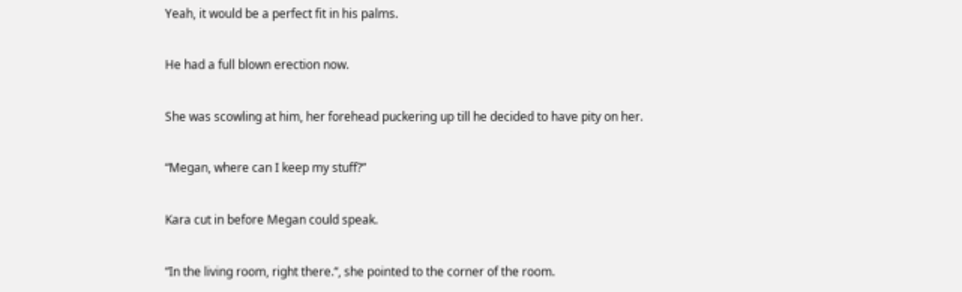Yeah, it would be a perfect fit in his palms.

He had a full blown erection now.

She was scowling at him, her forehead puckering up till he decided to have pity on her.

“Megan, where can I keep my stuff?”

Kara cut in before Megan could speak.

“In the living room, right there.“, she pointed to the corner of the room.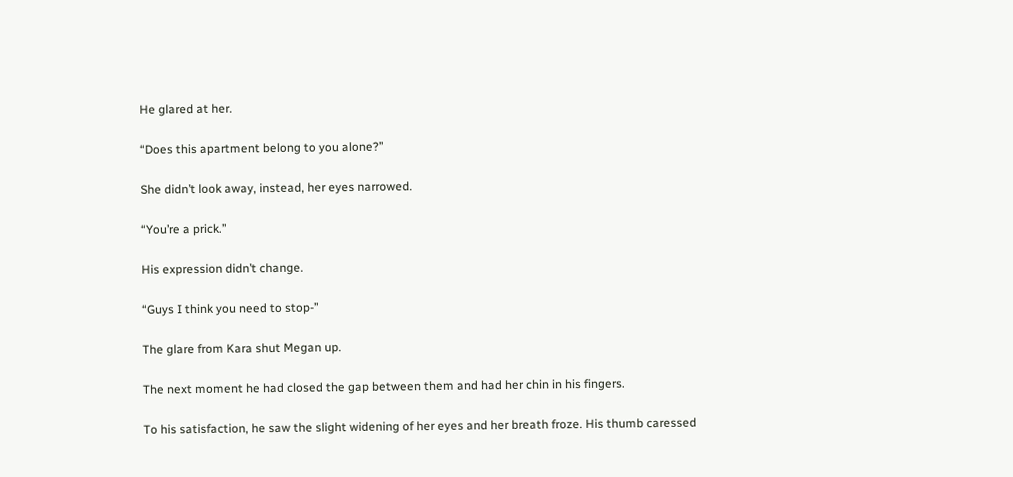He glared at her.

“Does this apartment belong to you alone?”

She didn’t look away, instead, her eyes narrowed.

“You’re a prick.”

His expression didn’t change.

“Guys I think you need to stop-”

The glare from Kara shut Megan up.

The next moment he had closed the gap between them and had her chin in his fingers.

To his satisfaction, he saw the slight widening of her eyes and her breath froze. His thumb caressed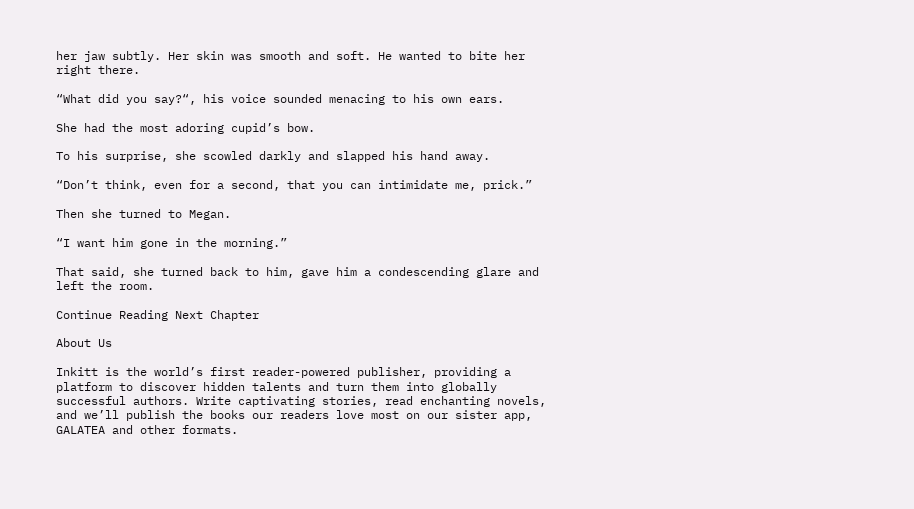her jaw subtly. Her skin was smooth and soft. He wanted to bite her right there.

“What did you say?“, his voice sounded menacing to his own ears.

She had the most adoring cupid’s bow.

To his surprise, she scowled darkly and slapped his hand away.

“Don’t think, even for a second, that you can intimidate me, prick.”

Then she turned to Megan.

“I want him gone in the morning.”

That said, she turned back to him, gave him a condescending glare and left the room.

Continue Reading Next Chapter

About Us

Inkitt is the world’s first reader-powered publisher, providing a platform to discover hidden talents and turn them into globally successful authors. Write captivating stories, read enchanting novels, and we’ll publish the books our readers love most on our sister app, GALATEA and other formats.